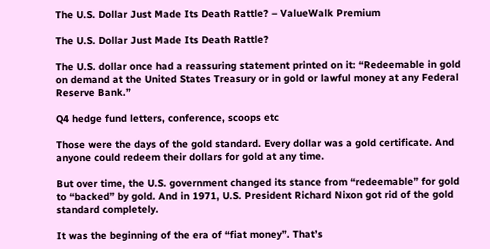The U.S. Dollar Just Made Its Death Rattle? – ValueWalk Premium

The U.S. Dollar Just Made Its Death Rattle?

The U.S. dollar once had a reassuring statement printed on it: “Redeemable in gold on demand at the United States Treasury or in gold or lawful money at any Federal Reserve Bank.”

Q4 hedge fund letters, conference, scoops etc

Those were the days of the gold standard. Every dollar was a gold certificate. And anyone could redeem their dollars for gold at any time.

But over time, the U.S. government changed its stance from “redeemable” for gold to “backed” by gold. And in 1971, U.S. President Richard Nixon got rid of the gold standard completely.

It was the beginning of the era of “fiat money”. That’s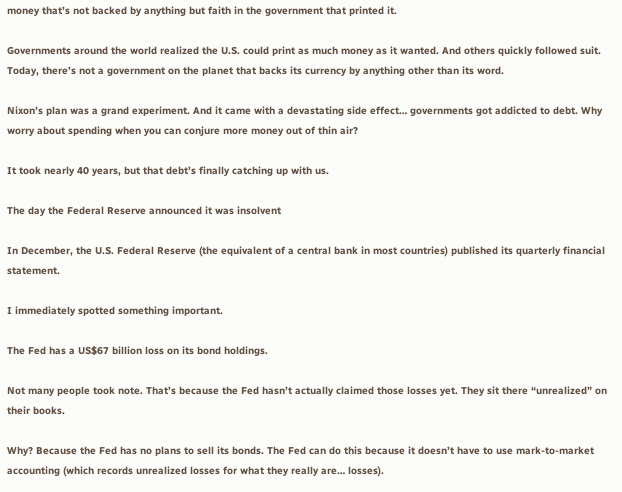money that’s not backed by anything but faith in the government that printed it.

Governments around the world realized the U.S. could print as much money as it wanted. And others quickly followed suit. Today, there’s not a government on the planet that backs its currency by anything other than its word.

Nixon’s plan was a grand experiment. And it came with a devastating side effect… governments got addicted to debt. Why worry about spending when you can conjure more money out of thin air?

It took nearly 40 years, but that debt’s finally catching up with us.

The day the Federal Reserve announced it was insolvent

In December, the U.S. Federal Reserve (the equivalent of a central bank in most countries) published its quarterly financial statement.

I immediately spotted something important.

The Fed has a US$67 billion loss on its bond holdings.

Not many people took note. That’s because the Fed hasn’t actually claimed those losses yet. They sit there “unrealized” on their books.

Why? Because the Fed has no plans to sell its bonds. The Fed can do this because it doesn’t have to use mark-to-market accounting (which records unrealized losses for what they really are… losses).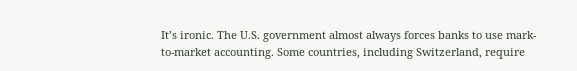It’s ironic. The U.S. government almost always forces banks to use mark-to-market accounting. Some countries, including Switzerland, require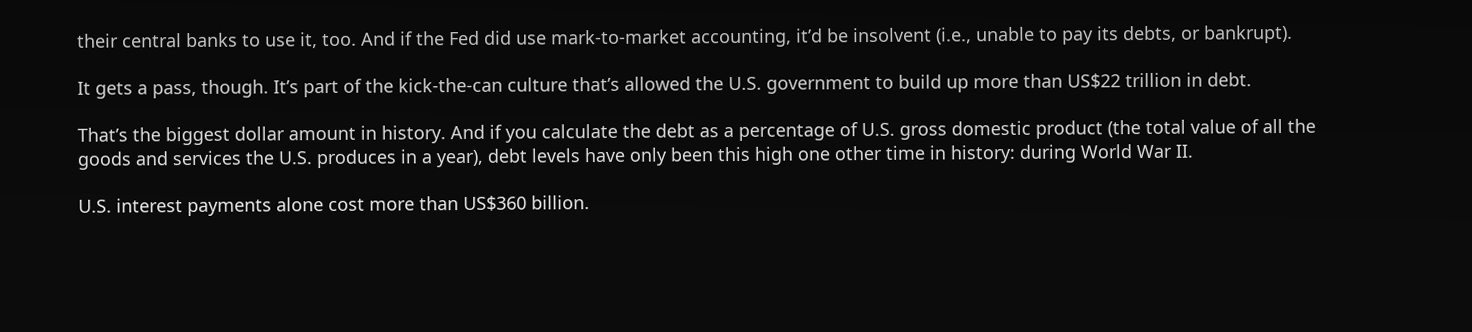their central banks to use it, too. And if the Fed did use mark-to-market accounting, it’d be insolvent (i.e., unable to pay its debts, or bankrupt).

It gets a pass, though. It’s part of the kick-the-can culture that’s allowed the U.S. government to build up more than US$22 trillion in debt.

That’s the biggest dollar amount in history. And if you calculate the debt as a percentage of U.S. gross domestic product (the total value of all the goods and services the U.S. produces in a year), debt levels have only been this high one other time in history: during World War II.

U.S. interest payments alone cost more than US$360 billion.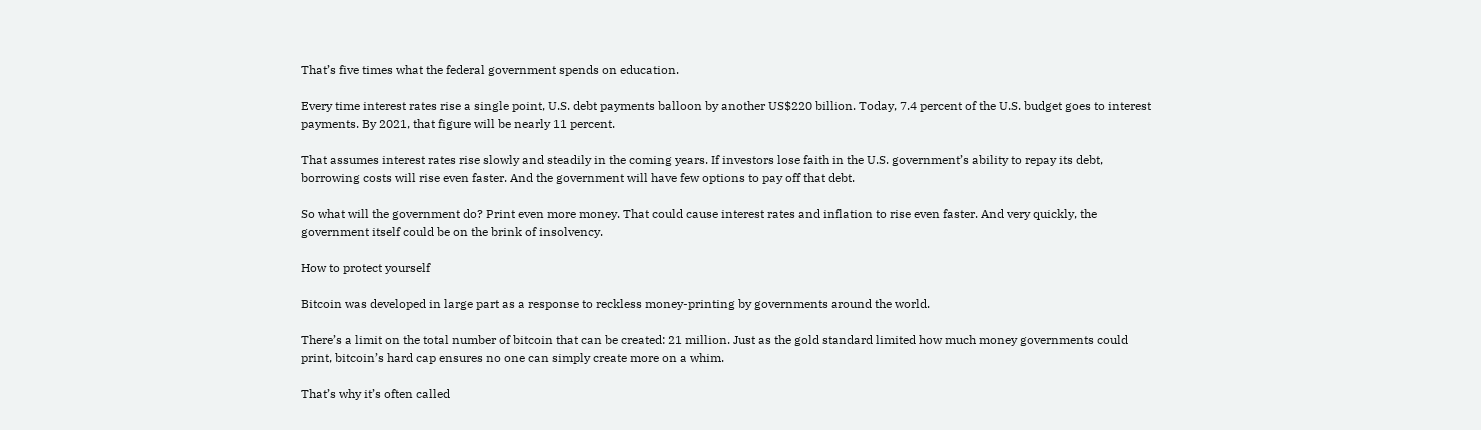That’s five times what the federal government spends on education.

Every time interest rates rise a single point, U.S. debt payments balloon by another US$220 billion. Today, 7.4 percent of the U.S. budget goes to interest payments. By 2021, that figure will be nearly 11 percent.

That assumes interest rates rise slowly and steadily in the coming years. If investors lose faith in the U.S. government’s ability to repay its debt, borrowing costs will rise even faster. And the government will have few options to pay off that debt.

So what will the government do? Print even more money. That could cause interest rates and inflation to rise even faster. And very quickly, the government itself could be on the brink of insolvency.

How to protect yourself

Bitcoin was developed in large part as a response to reckless money-printing by governments around the world.

There’s a limit on the total number of bitcoin that can be created: 21 million. Just as the gold standard limited how much money governments could print, bitcoin’s hard cap ensures no one can simply create more on a whim.

That’s why it’s often called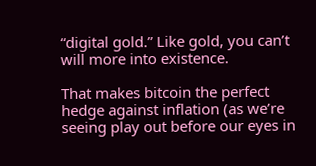“digital gold.” Like gold, you can’t will more into existence.

That makes bitcoin the perfect hedge against inflation (as we’re seeing play out before our eyes in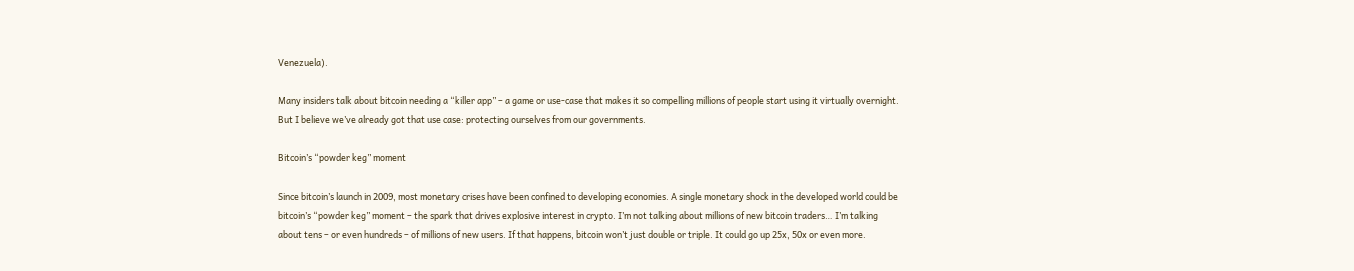Venezuela).

Many insiders talk about bitcoin needing a “killer app” – a game or use-case that makes it so compelling millions of people start using it virtually overnight. But I believe we’ve already got that use case: protecting ourselves from our governments.

Bitcoin’s “powder keg” moment

Since bitcoin’s launch in 2009, most monetary crises have been confined to developing economies. A single monetary shock in the developed world could be bitcoin’s “powder keg” moment – the spark that drives explosive interest in crypto. I’m not talking about millions of new bitcoin traders… I’m talking about tens – or even hundreds – of millions of new users. If that happens, bitcoin won’t just double or triple. It could go up 25x, 50x or even more.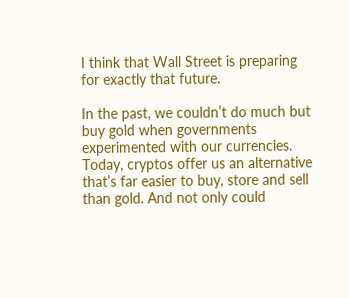I think that Wall Street is preparing for exactly that future.

In the past, we couldn’t do much but buy gold when governments experimented with our currencies. Today, cryptos offer us an alternative that’s far easier to buy, store and sell than gold. And not only could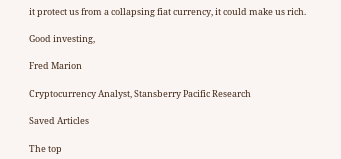it protect us from a collapsing fiat currency, it could make us rich.

Good investing,

Fred Marion

Cryptocurrency Analyst, Stansberry Pacific Research

Saved Articles

The top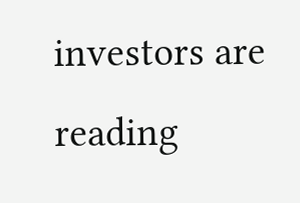investors are reading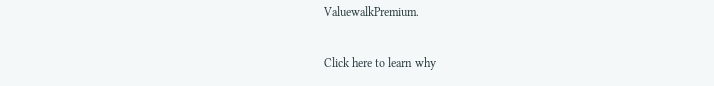ValuewalkPremium.

Click here to learn why